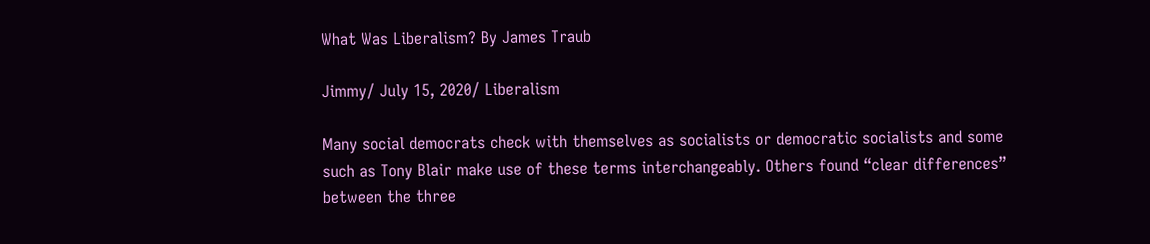What Was Liberalism? By James Traub

Jimmy/ July 15, 2020/ Liberalism

Many social democrats check with themselves as socialists or democratic socialists and some such as Tony Blair make use of these terms interchangeably. Others found “clear differences” between the three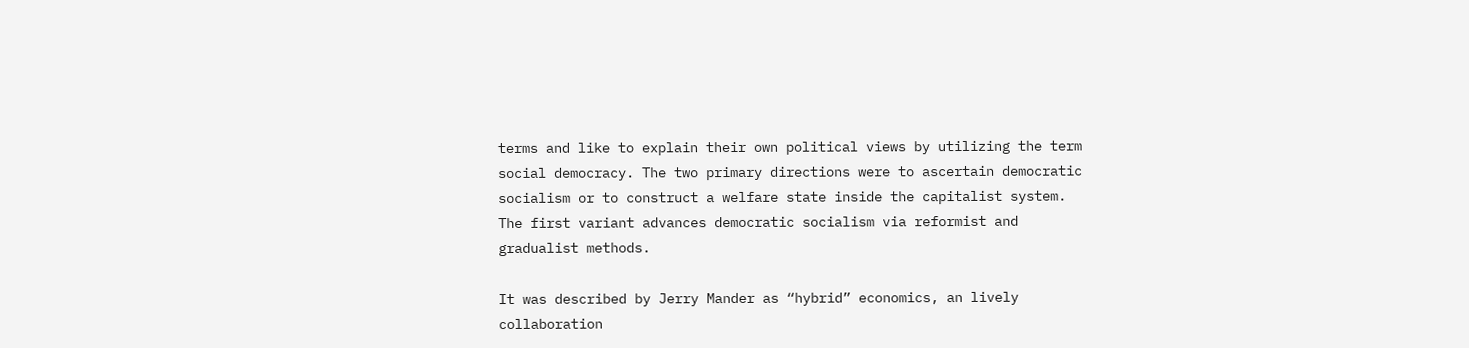terms and like to explain their own political views by utilizing the term social democracy. The two primary directions were to ascertain democratic socialism or to construct a welfare state inside the capitalist system. The first variant advances democratic socialism via reformist and gradualist methods.

It was described by Jerry Mander as “hybrid” economics, an lively collaboration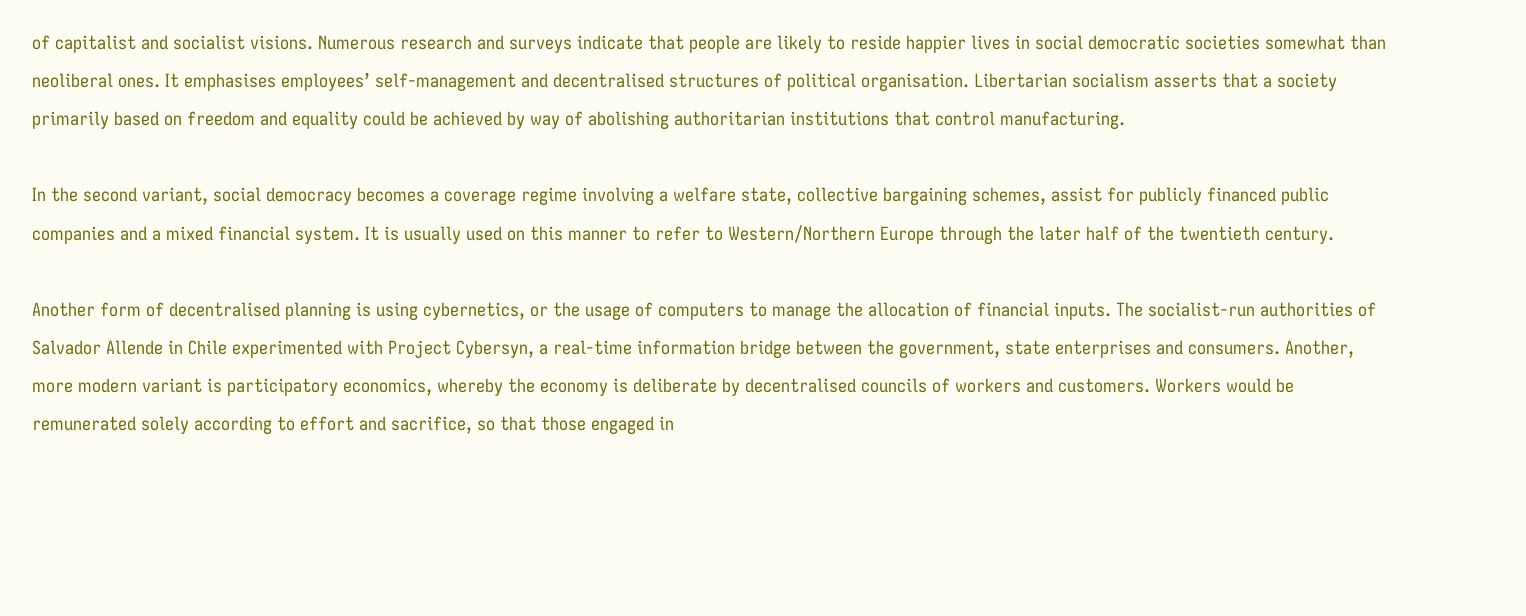of capitalist and socialist visions. Numerous research and surveys indicate that people are likely to reside happier lives in social democratic societies somewhat than neoliberal ones. It emphasises employees’ self-management and decentralised structures of political organisation. Libertarian socialism asserts that a society primarily based on freedom and equality could be achieved by way of abolishing authoritarian institutions that control manufacturing.

In the second variant, social democracy becomes a coverage regime involving a welfare state, collective bargaining schemes, assist for publicly financed public companies and a mixed financial system. It is usually used on this manner to refer to Western/Northern Europe through the later half of the twentieth century.

Another form of decentralised planning is using cybernetics, or the usage of computers to manage the allocation of financial inputs. The socialist-run authorities of Salvador Allende in Chile experimented with Project Cybersyn, a real-time information bridge between the government, state enterprises and consumers. Another, more modern variant is participatory economics, whereby the economy is deliberate by decentralised councils of workers and customers. Workers would be remunerated solely according to effort and sacrifice, so that those engaged in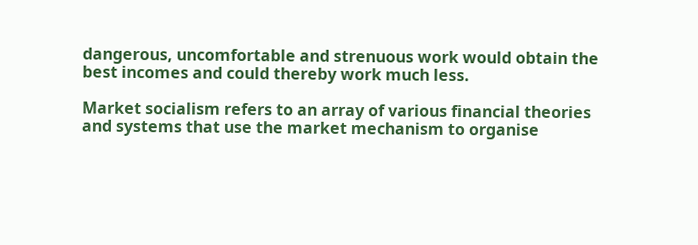dangerous, uncomfortable and strenuous work would obtain the best incomes and could thereby work much less.

Market socialism refers to an array of various financial theories and systems that use the market mechanism to organise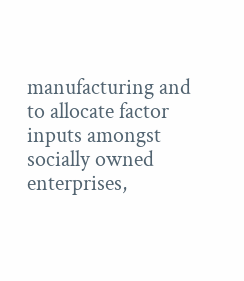manufacturing and to allocate factor inputs amongst socially owned enterprises,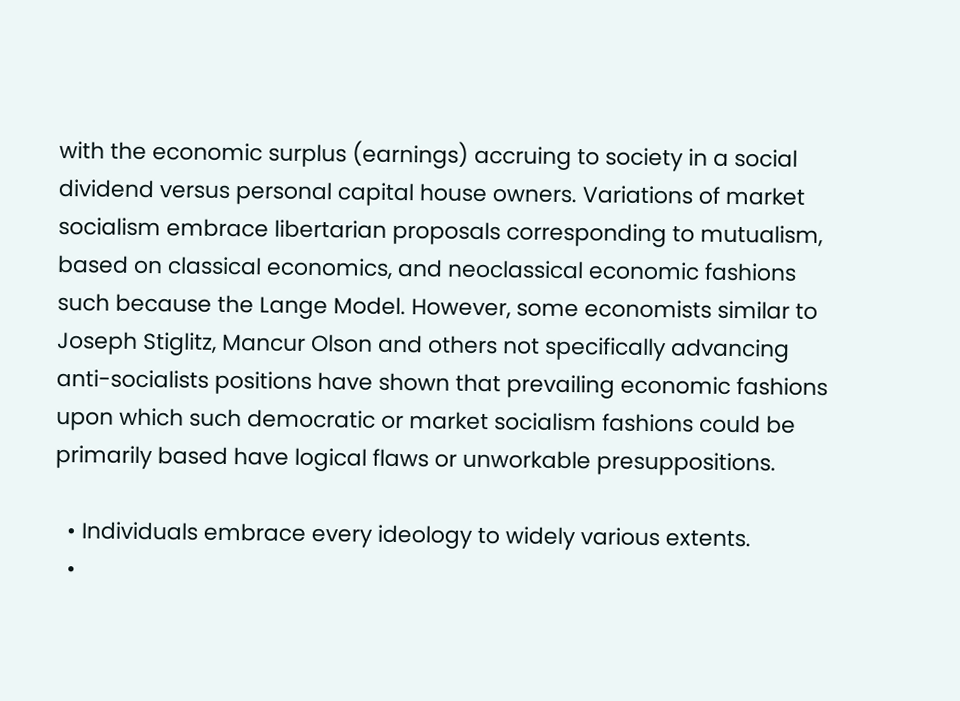with the economic surplus (earnings) accruing to society in a social dividend versus personal capital house owners. Variations of market socialism embrace libertarian proposals corresponding to mutualism, based on classical economics, and neoclassical economic fashions such because the Lange Model. However, some economists similar to Joseph Stiglitz, Mancur Olson and others not specifically advancing anti-socialists positions have shown that prevailing economic fashions upon which such democratic or market socialism fashions could be primarily based have logical flaws or unworkable presuppositions.

  • Individuals embrace every ideology to widely various extents.
  •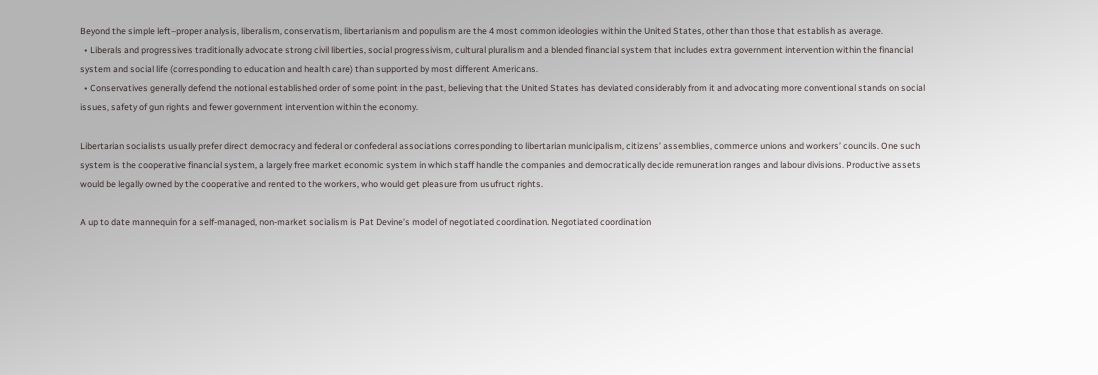Beyond the simple left–proper analysis, liberalism, conservatism, libertarianism and populism are the 4 most common ideologies within the United States, other than those that establish as average.
  • Liberals and progressives traditionally advocate strong civil liberties, social progressivism, cultural pluralism and a blended financial system that includes extra government intervention within the financial system and social life (corresponding to education and health care) than supported by most different Americans.
  • Conservatives generally defend the notional established order of some point in the past, believing that the United States has deviated considerably from it and advocating more conventional stands on social issues, safety of gun rights and fewer government intervention within the economy.

Libertarian socialists usually prefer direct democracy and federal or confederal associations corresponding to libertarian municipalism, citizens’ assemblies, commerce unions and workers’ councils. One such system is the cooperative financial system, a largely free market economic system in which staff handle the companies and democratically decide remuneration ranges and labour divisions. Productive assets would be legally owned by the cooperative and rented to the workers, who would get pleasure from usufruct rights.

A up to date mannequin for a self-managed, non-market socialism is Pat Devine’s model of negotiated coordination. Negotiated coordination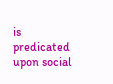is predicated upon social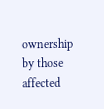ownership by those affected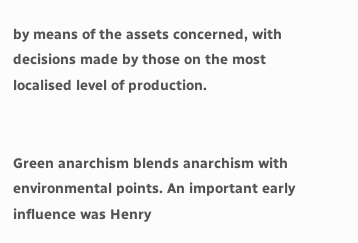by means of the assets concerned, with decisions made by those on the most localised level of production.


Green anarchism blends anarchism with environmental points. An important early influence was Henry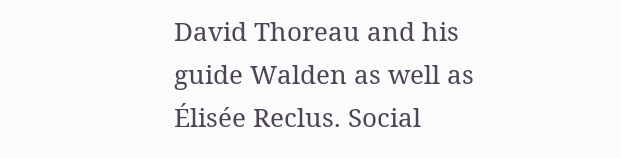David Thoreau and his guide Walden as well as Élisée Reclus. Social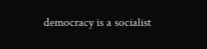democracy is a socialist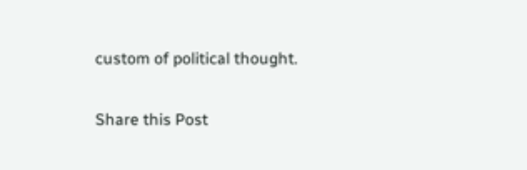custom of political thought.

Share this Post